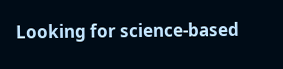Looking for science-based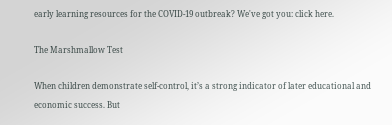early learning resources for the COVID-19 outbreak? We've got you: click here.

The Marshmallow Test

When children demonstrate self-control, it’s a strong indicator of later educational and economic success. But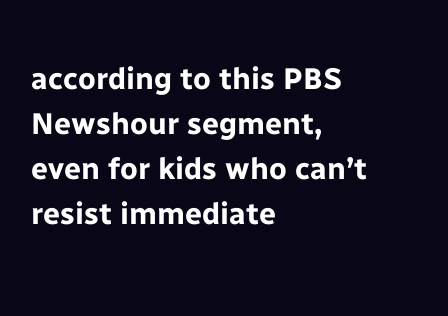according to this PBS Newshour segment, even for kids who can’t resist immediate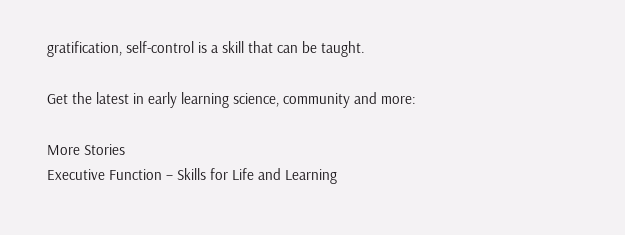gratification, self-control is a skill that can be taught.

Get the latest in early learning science, community and more:

More Stories
Executive Function – Skills for Life and Learning